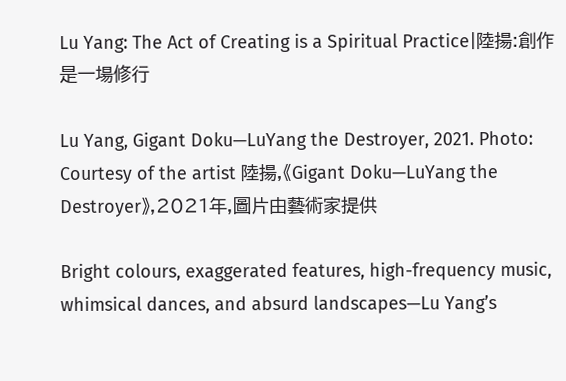Lu Yang: The Act of Creating is a Spiritual Practice|陸揚:創作是一場修行

Lu Yang, Gigant Doku—LuYang the Destroyer, 2021. Photo: Courtesy of the artist 陸揚,《Gigant Doku—LuYang the Destroyer》,2021年,圖片由藝術家提供

Bright colours, exaggerated features, high-frequency music, whimsical dances, and absurd landscapes—Lu Yang’s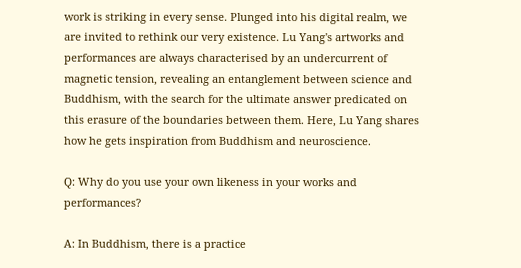work is striking in every sense. Plunged into his digital realm, we are invited to rethink our very existence. Lu Yang's artworks and performances are always characterised by an undercurrent of magnetic tension, revealing an entanglement between science and Buddhism, with the search for the ultimate answer predicated on this erasure of the boundaries between them. Here, Lu Yang shares how he gets inspiration from Buddhism and neuroscience.

Q: Why do you use your own likeness in your works and performances?

A: In Buddhism, there is a practice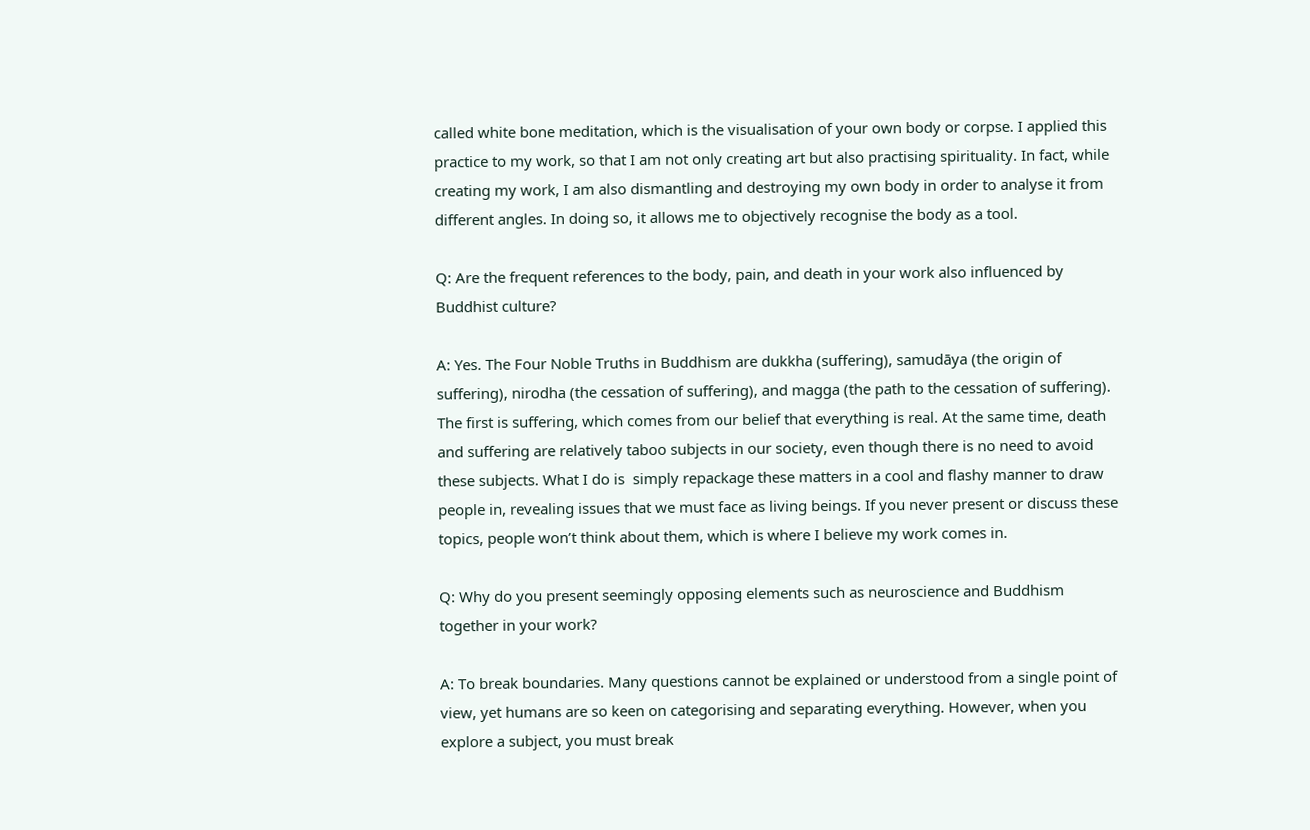called white bone meditation, which is the visualisation of your own body or corpse. I applied this practice to my work, so that I am not only creating art but also practising spirituality. In fact, while creating my work, I am also dismantling and destroying my own body in order to analyse it from different angles. In doing so, it allows me to objectively recognise the body as a tool.

Q: Are the frequent references to the body, pain, and death in your work also influenced by Buddhist culture?

A: Yes. The Four Noble Truths in Buddhism are dukkha (suffering), samudāya (the origin of suffering), nirodha (the cessation of suffering), and magga (the path to the cessation of suffering). The first is suffering, which comes from our belief that everything is real. At the same time, death and suffering are relatively taboo subjects in our society, even though there is no need to avoid these subjects. What I do is  simply repackage these matters in a cool and flashy manner to draw people in, revealing issues that we must face as living beings. If you never present or discuss these topics, people won’t think about them, which is where I believe my work comes in.

Q: Why do you present seemingly opposing elements such as neuroscience and Buddhism together in your work?

A: To break boundaries. Many questions cannot be explained or understood from a single point of view, yet humans are so keen on categorising and separating everything. However, when you explore a subject, you must break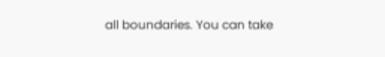all boundaries. You can take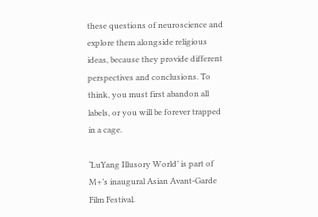these questions of neuroscience and explore them alongside religious ideas, because they provide different perspectives and conclusions. To think, you must first abandon all labels, or you will be forever trapped in a cage.

‘LuYang Illusory World’ is part of M+’s inaugural Asian Avant-Garde Film Festival.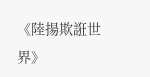《陸揚欺誑世界》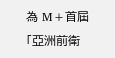為 M+首屆「亞洲前衛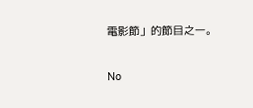電影節」的節目之一。

No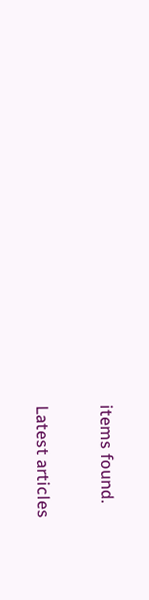items found.

Latest articles